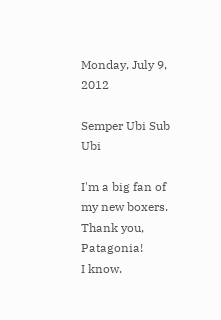Monday, July 9, 2012

Semper Ubi Sub Ubi

I'm a big fan of my new boxers.
Thank you, Patagonia!
I know.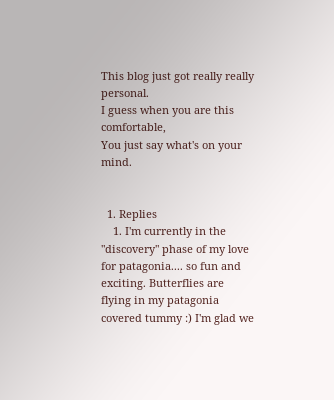This blog just got really really personal.
I guess when you are this comfortable,
You just say what's on your mind.


  1. Replies
    1. I'm currently in the "discovery" phase of my love for patagonia.... so fun and exciting. Butterflies are flying in my patagonia covered tummy :) I'm glad we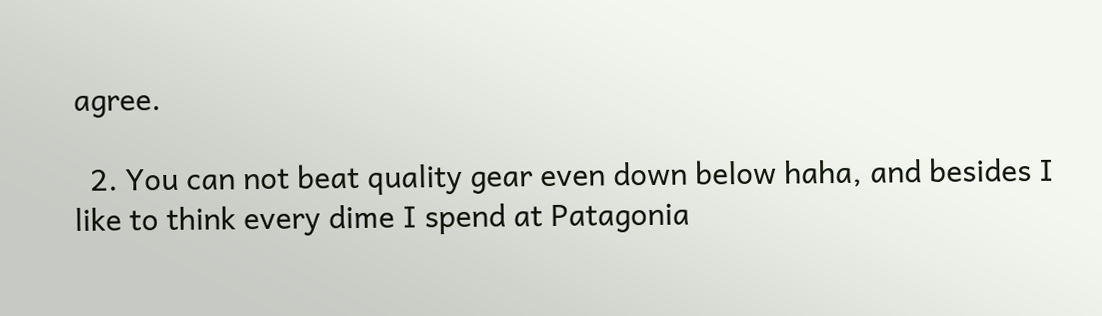agree.

  2. You can not beat quality gear even down below haha, and besides I like to think every dime I spend at Patagonia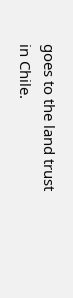goes to the land trust in Chile.